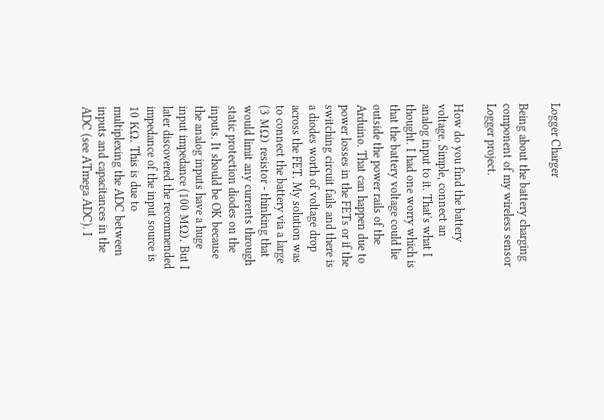Logger Charger

Being about the battery charging component of my wireless sensor Logger project.

How do you find the battery voltage. Simple, connect an analog input to it. That's what I thought. I had one worry which is that the battery voltage could lie outside the power rails of the Arduino. That can happen due to power losses in the FETs or if the switching circuit fails and there is a diodes worth of voltage drop across the FET. My solution was to connect the battery via a large (3 MΩ) resistor - thinking that would limit any currents through static protection diodes on the inputs. It should be OK because the analog inputs have a huge input impedance (100 MΩ). But I later discovered the recommended impedance of the input source is 10 KΩ. This is due to multiplexing the ADC between inputs and capacitances in the ADC (see ATmega ADC). I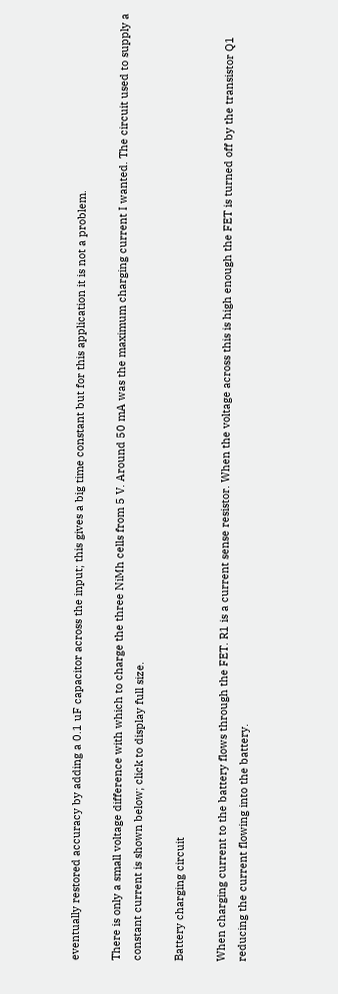eventually restored accuracy by adding a 0.1 uF capacitor across the input; this gives a big time constant but for this application it is not a problem.

There is only a small voltage difference with which to charge the three NiMh cells from 5 V. Around 50 mA was the maximum charging current I wanted. The circuit used to supply a constant current is shown below; click to display full size.

Battery charging circuit

When charging current to the battery flows through the FET. R1 is a current sense resistor. When the voltage across this is high enough the FET is turned off by the transistor Q1 reducing the current flowing into the battery.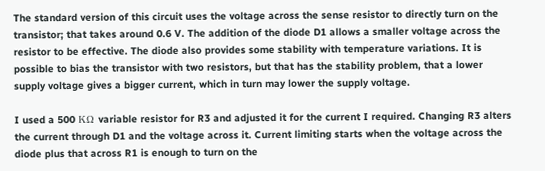The standard version of this circuit uses the voltage across the sense resistor to directly turn on the transistor; that takes around 0.6 V. The addition of the diode D1 allows a smaller voltage across the resistor to be effective. The diode also provides some stability with temperature variations. It is possible to bias the transistor with two resistors, but that has the stability problem, that a lower supply voltage gives a bigger current, which in turn may lower the supply voltage.

I used a 500 KΩ variable resistor for R3 and adjusted it for the current I required. Changing R3 alters the current through D1 and the voltage across it. Current limiting starts when the voltage across the diode plus that across R1 is enough to turn on the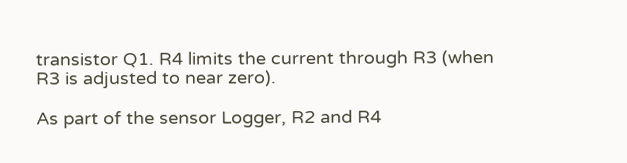transistor Q1. R4 limits the current through R3 (when R3 is adjusted to near zero).

As part of the sensor Logger, R2 and R4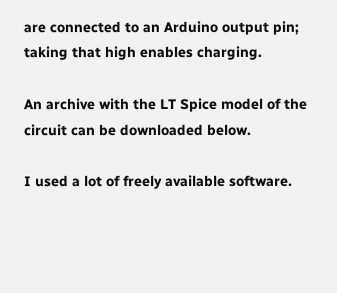are connected to an Arduino output pin; taking that high enables charging.

An archive with the LT Spice model of the circuit can be downloaded below.

I used a lot of freely available software.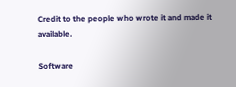Credit to the people who wrote it and made it available.

Software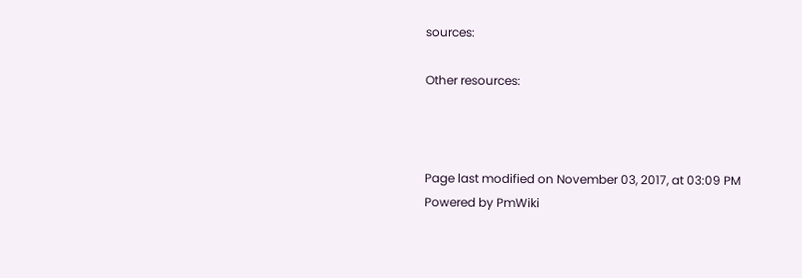sources:

Other resources:



Page last modified on November 03, 2017, at 03:09 PM
Powered by PmWiki